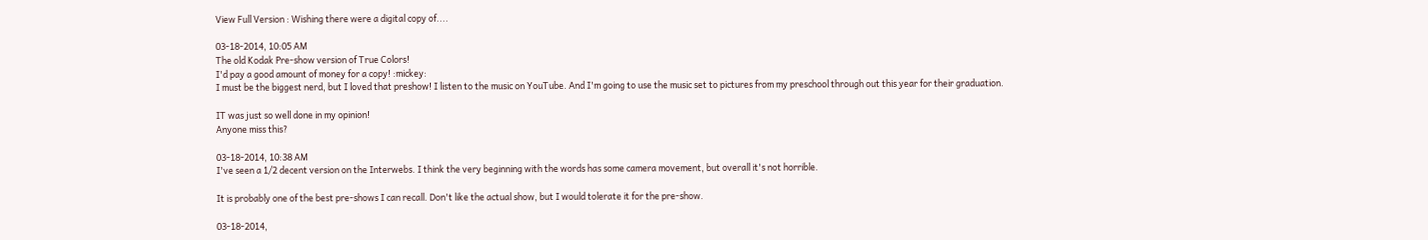View Full Version : Wishing there were a digital copy of....

03-18-2014, 10:05 AM
The old Kodak Pre-show version of True Colors!
I'd pay a good amount of money for a copy! :mickey:
I must be the biggest nerd, but I loved that preshow! I listen to the music on YouTube. And I'm going to use the music set to pictures from my preschool through out this year for their graduation.

IT was just so well done in my opinion!
Anyone miss this?

03-18-2014, 10:38 AM
I've seen a 1/2 decent version on the Interwebs. I think the very beginning with the words has some camera movement, but overall it's not horrible.

It is probably one of the best pre-shows I can recall. Don't like the actual show, but I would tolerate it for the pre-show.

03-18-2014,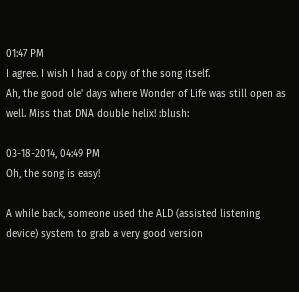01:47 PM
I agree. I wish I had a copy of the song itself.
Ah, the good ole' days where Wonder of Life was still open as well. Miss that DNA double helix! :blush:

03-18-2014, 04:49 PM
Oh, the song is easy!

A while back, someone used the ALD (assisted listening device) system to grab a very good version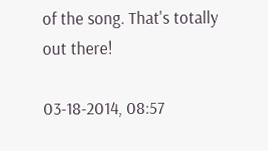of the song. That's totally out there!

03-18-2014, 08:57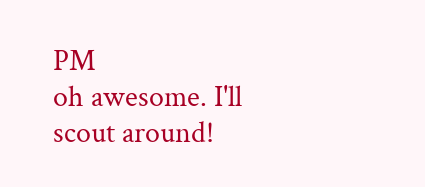PM
oh awesome. I'll scout around!